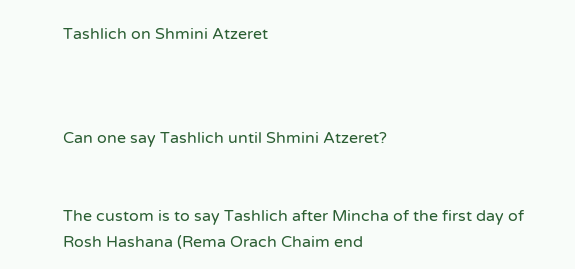Tashlich on Shmini Atzeret



Can one say Tashlich until Shmini Atzeret?


The custom is to say Tashlich after Mincha of the first day of Rosh Hashana (Rema Orach Chaim end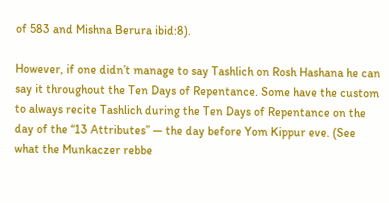of 583 and Mishna Berura ibid:8).

However, if one didn’t manage to say Tashlich on Rosh Hashana he can say it throughout the Ten Days of Repentance. Some have the custom to always recite Tashlich during the Ten Days of Repentance on the day of the “13 Attributes” — the day before Yom Kippur eve. (See what the Munkaczer rebbe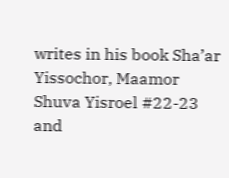writes in his book Sha’ar Yissochor, Maamor Shuva Yisroel #22-23 and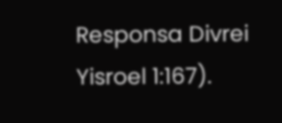Responsa Divrei Yisroel 1:167).